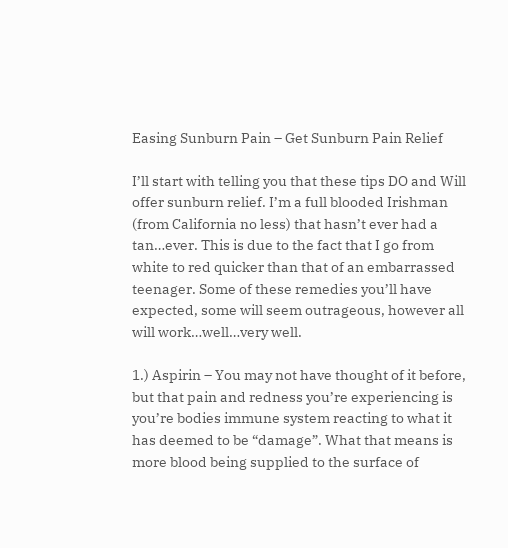Easing Sunburn Pain – Get Sunburn Pain Relief

I’ll start with telling you that these tips DO and Will offer sunburn relief. I’m a full blooded Irishman (from California no less) that hasn’t ever had a tan…ever. This is due to the fact that I go from white to red quicker than that of an embarrassed teenager. Some of these remedies you’ll have expected, some will seem outrageous, however all will work…well…very well.

1.) Aspirin – You may not have thought of it before, but that pain and redness you’re experiencing is you’re bodies immune system reacting to what it has deemed to be “damage”. What that means is more blood being supplied to the surface of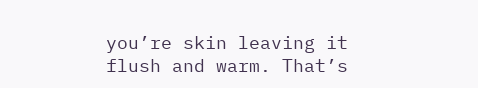you’re skin leaving it flush and warm. That’s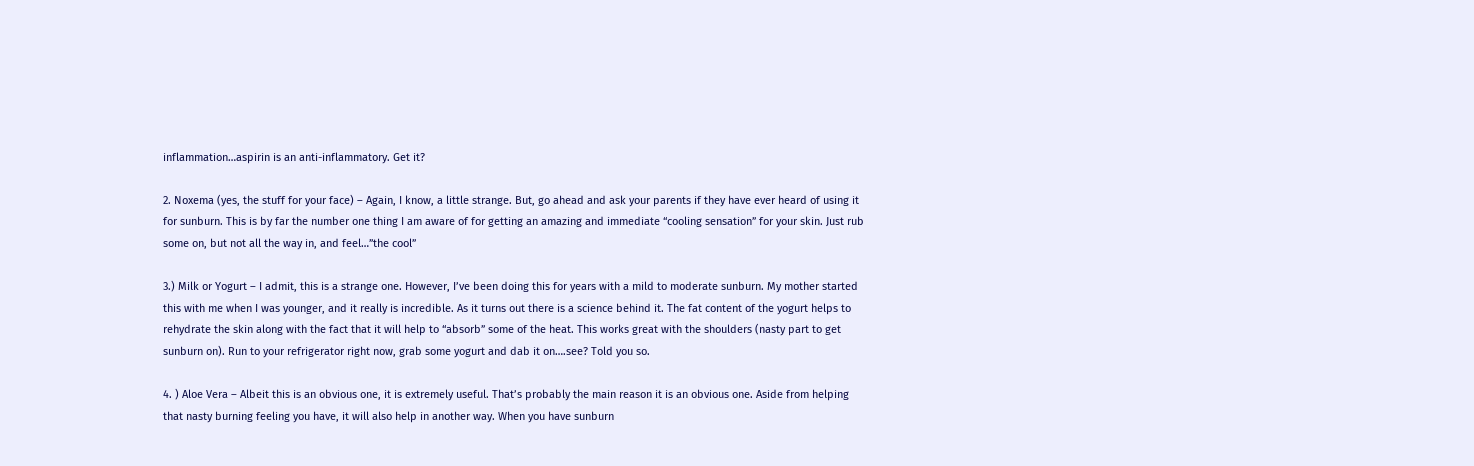inflammation…aspirin is an anti-inflammatory. Get it?

2. Noxema (yes, the stuff for your face) – Again, I know, a little strange. But, go ahead and ask your parents if they have ever heard of using it for sunburn. This is by far the number one thing I am aware of for getting an amazing and immediate “cooling sensation” for your skin. Just rub some on, but not all the way in, and feel…”the cool”

3.) Milk or Yogurt – I admit, this is a strange one. However, I’ve been doing this for years with a mild to moderate sunburn. My mother started this with me when I was younger, and it really is incredible. As it turns out there is a science behind it. The fat content of the yogurt helps to rehydrate the skin along with the fact that it will help to “absorb” some of the heat. This works great with the shoulders (nasty part to get sunburn on). Run to your refrigerator right now, grab some yogurt and dab it on….see? Told you so.

4. ) Aloe Vera – Albeit this is an obvious one, it is extremely useful. That’s probably the main reason it is an obvious one. Aside from helping that nasty burning feeling you have, it will also help in another way. When you have sunburn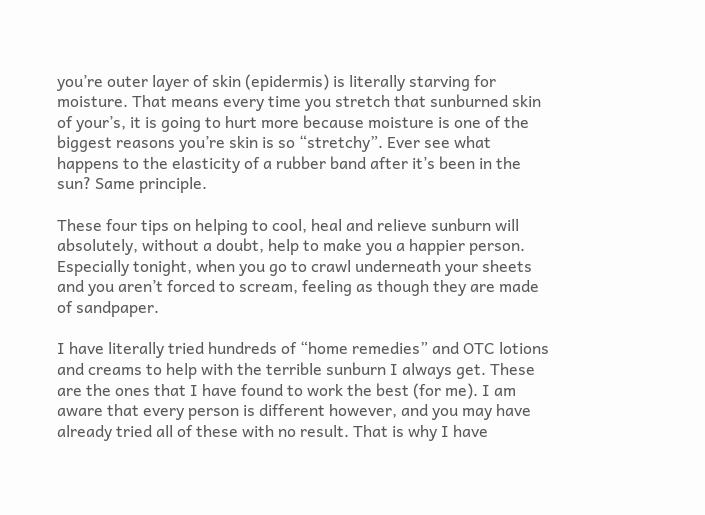you’re outer layer of skin (epidermis) is literally starving for moisture. That means every time you stretch that sunburned skin of your’s, it is going to hurt more because moisture is one of the biggest reasons you’re skin is so “stretchy”. Ever see what happens to the elasticity of a rubber band after it’s been in the sun? Same principle.

These four tips on helping to cool, heal and relieve sunburn will absolutely, without a doubt, help to make you a happier person. Especially tonight, when you go to crawl underneath your sheets and you aren’t forced to scream, feeling as though they are made of sandpaper.

I have literally tried hundreds of “home remedies” and OTC lotions and creams to help with the terrible sunburn I always get. These are the ones that I have found to work the best (for me). I am aware that every person is different however, and you may have already tried all of these with no result. That is why I have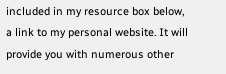included in my resource box below, a link to my personal website. It will provide you with numerous other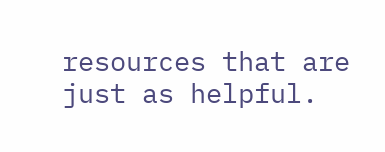resources that are just as helpful.